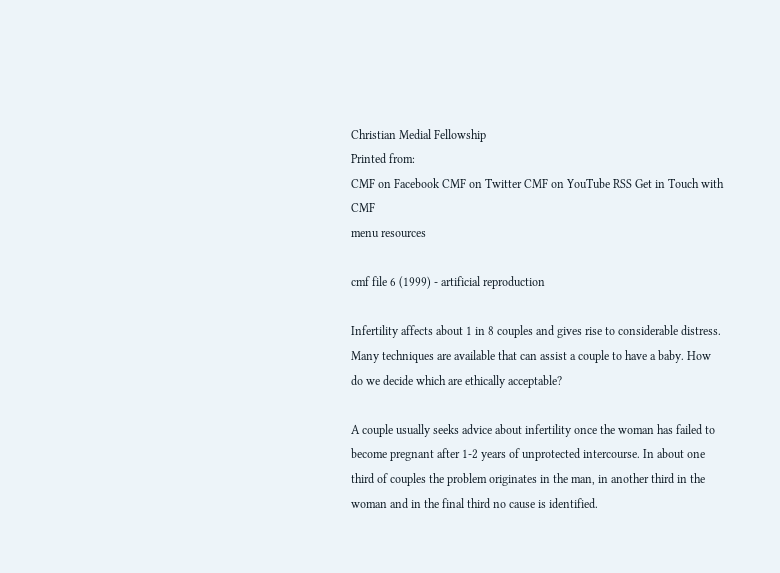Christian Medial Fellowship
Printed from:
CMF on Facebook CMF on Twitter CMF on YouTube RSS Get in Touch with CMF
menu resources

cmf file 6 (1999) - artificial reproduction

Infertility affects about 1 in 8 couples and gives rise to considerable distress. Many techniques are available that can assist a couple to have a baby. How do we decide which are ethically acceptable?

A couple usually seeks advice about infertility once the woman has failed to become pregnant after 1-2 years of unprotected intercourse. In about one third of couples the problem originates in the man, in another third in the woman and in the final third no cause is identified.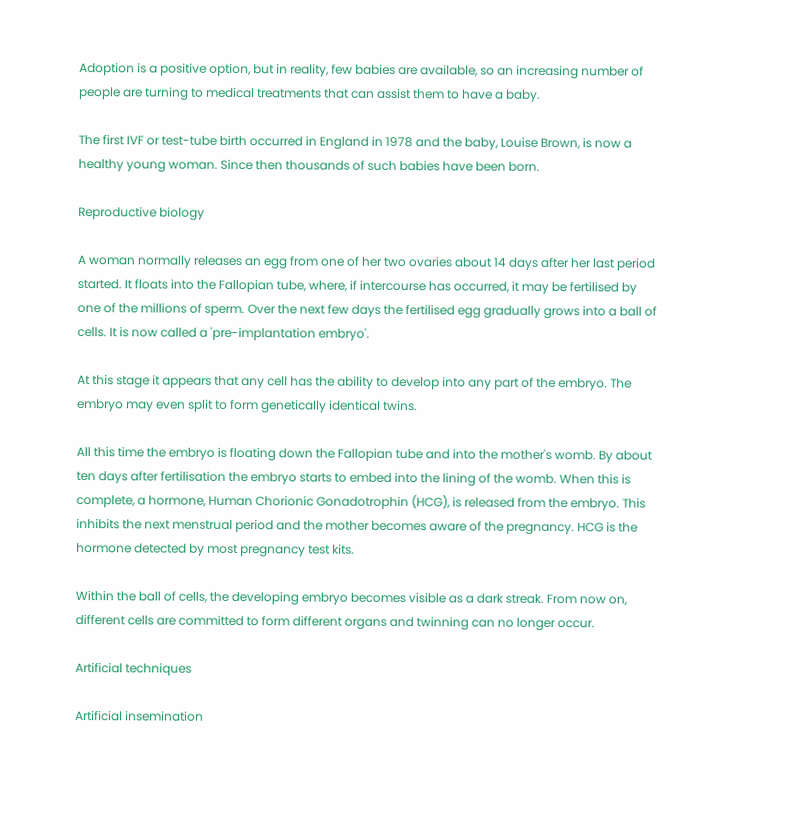Adoption is a positive option, but in reality, few babies are available, so an increasing number of people are turning to medical treatments that can assist them to have a baby.

The first IVF or test-tube birth occurred in England in 1978 and the baby, Louise Brown, is now a healthy young woman. Since then thousands of such babies have been born.

Reproductive biology

A woman normally releases an egg from one of her two ovaries about 14 days after her last period started. It floats into the Fallopian tube, where, if intercourse has occurred, it may be fertilised by one of the millions of sperm. Over the next few days the fertilised egg gradually grows into a ball of cells. It is now called a 'pre-implantation embryo'.

At this stage it appears that any cell has the ability to develop into any part of the embryo. The embryo may even split to form genetically identical twins.

All this time the embryo is floating down the Fallopian tube and into the mother's womb. By about ten days after fertilisation the embryo starts to embed into the lining of the womb. When this is complete, a hormone, Human Chorionic Gonadotrophin (HCG), is released from the embryo. This inhibits the next menstrual period and the mother becomes aware of the pregnancy. HCG is the hormone detected by most pregnancy test kits.

Within the ball of cells, the developing embryo becomes visible as a dark streak. From now on, different cells are committed to form different organs and twinning can no longer occur.

Artificial techniques

Artificial insemination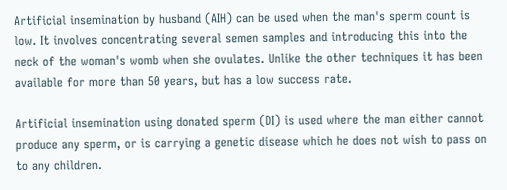Artificial insemination by husband (AIH) can be used when the man's sperm count is low. It involves concentrating several semen samples and introducing this into the neck of the woman's womb when she ovulates. Unlike the other techniques it has been available for more than 50 years, but has a low success rate.

Artificial insemination using donated sperm (DI) is used where the man either cannot produce any sperm, or is carrying a genetic disease which he does not wish to pass on to any children.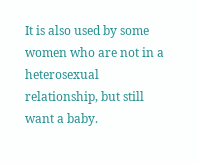It is also used by some women who are not in a heterosexual relationship, but still want a baby.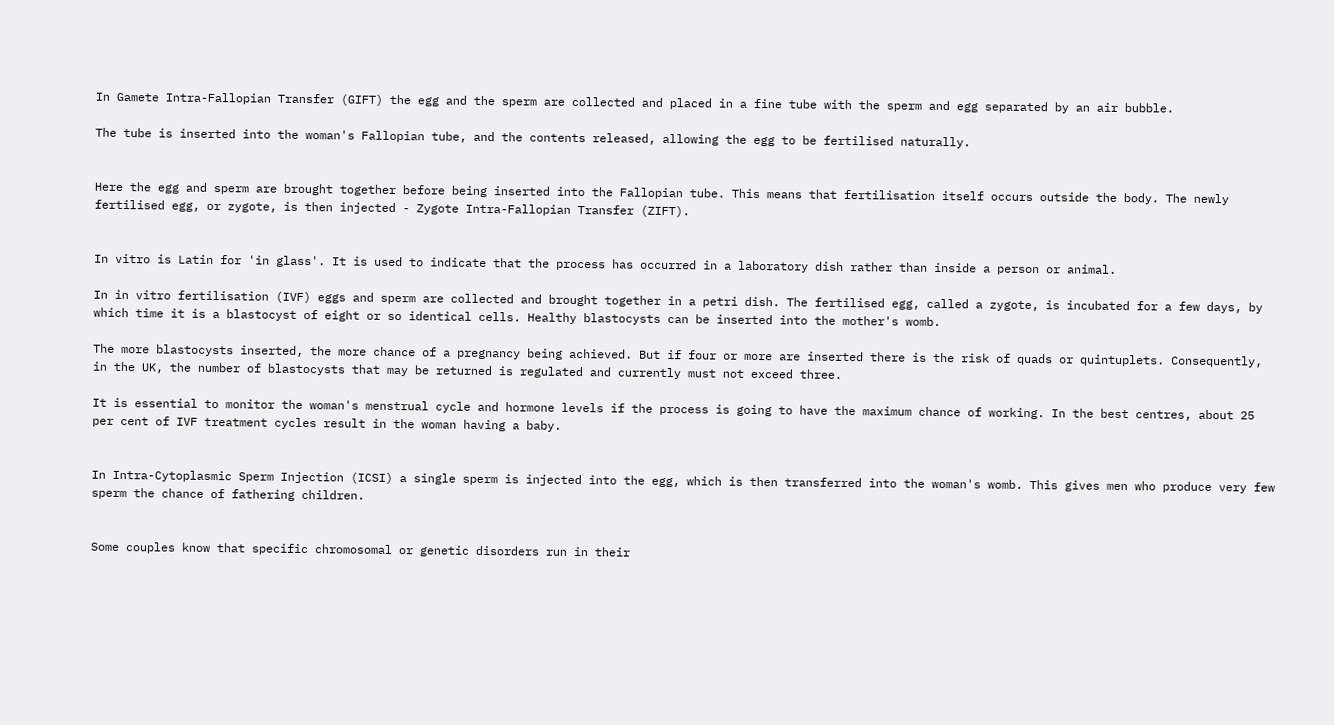In Gamete Intra-Fallopian Transfer (GIFT) the egg and the sperm are collected and placed in a fine tube with the sperm and egg separated by an air bubble.

The tube is inserted into the woman's Fallopian tube, and the contents released, allowing the egg to be fertilised naturally.


Here the egg and sperm are brought together before being inserted into the Fallopian tube. This means that fertilisation itself occurs outside the body. The newly fertilised egg, or zygote, is then injected - Zygote Intra-Fallopian Transfer (ZIFT).


In vitro is Latin for 'in glass'. It is used to indicate that the process has occurred in a laboratory dish rather than inside a person or animal.

In in vitro fertilisation (IVF) eggs and sperm are collected and brought together in a petri dish. The fertilised egg, called a zygote, is incubated for a few days, by which time it is a blastocyst of eight or so identical cells. Healthy blastocysts can be inserted into the mother's womb.

The more blastocysts inserted, the more chance of a pregnancy being achieved. But if four or more are inserted there is the risk of quads or quintuplets. Consequently, in the UK, the number of blastocysts that may be returned is regulated and currently must not exceed three.

It is essential to monitor the woman's menstrual cycle and hormone levels if the process is going to have the maximum chance of working. In the best centres, about 25 per cent of IVF treatment cycles result in the woman having a baby.


In Intra-Cytoplasmic Sperm Injection (ICSI) a single sperm is injected into the egg, which is then transferred into the woman's womb. This gives men who produce very few sperm the chance of fathering children.


Some couples know that specific chromosomal or genetic disorders run in their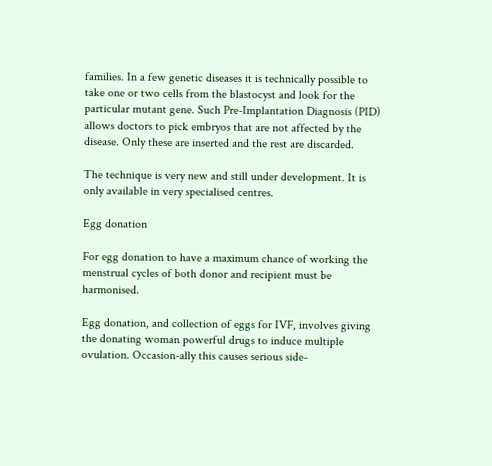families. In a few genetic diseases it is technically possible to take one or two cells from the blastocyst and look for the particular mutant gene. Such Pre-Implantation Diagnosis (PID) allows doctors to pick embryos that are not affected by the disease. Only these are inserted and the rest are discarded.

The technique is very new and still under development. It is only available in very specialised centres.

Egg donation

For egg donation to have a maximum chance of working the menstrual cycles of both donor and recipient must be harmonised.

Egg donation, and collection of eggs for IVF, involves giving the donating woman powerful drugs to induce multiple ovulation. Occasion-ally this causes serious side-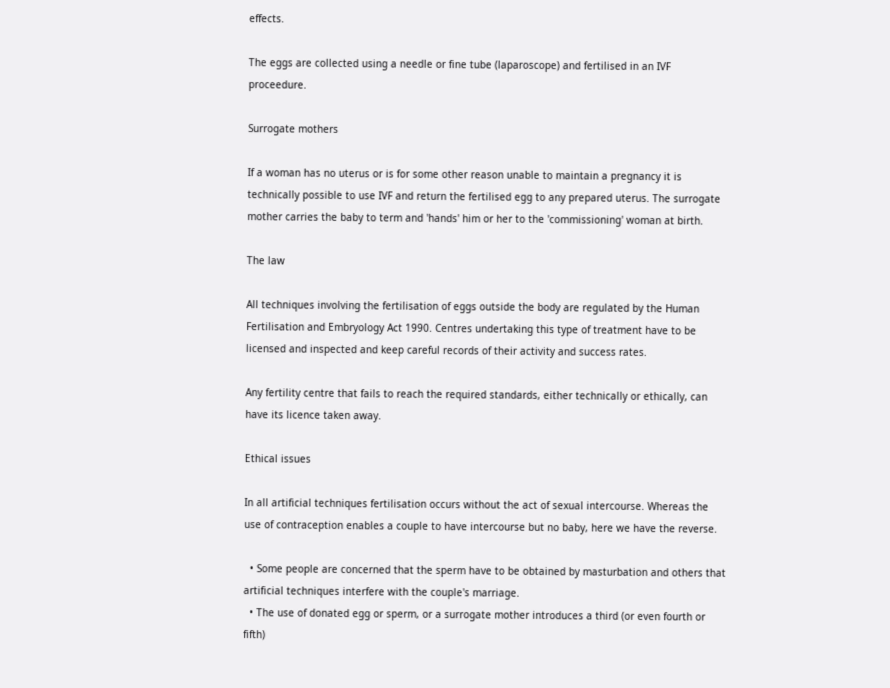effects.

The eggs are collected using a needle or fine tube (laparoscope) and fertilised in an IVF proceedure.

Surrogate mothers

If a woman has no uterus or is for some other reason unable to maintain a pregnancy it is technically possible to use IVF and return the fertilised egg to any prepared uterus. The surrogate mother carries the baby to term and 'hands' him or her to the 'commissioning' woman at birth.

The law

All techniques involving the fertilisation of eggs outside the body are regulated by the Human Fertilisation and Embryology Act 1990. Centres undertaking this type of treatment have to be licensed and inspected and keep careful records of their activity and success rates.

Any fertility centre that fails to reach the required standards, either technically or ethically, can have its licence taken away.

Ethical issues

In all artificial techniques fertilisation occurs without the act of sexual intercourse. Whereas the use of contraception enables a couple to have intercourse but no baby, here we have the reverse.

  • Some people are concerned that the sperm have to be obtained by masturbation and others that artificial techniques interfere with the couple's marriage.
  • The use of donated egg or sperm, or a surrogate mother introduces a third (or even fourth or fifth)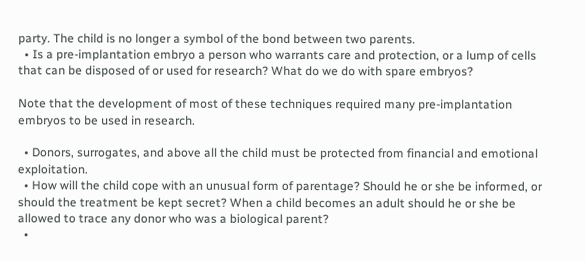party. The child is no longer a symbol of the bond between two parents.
  • Is a pre-implantation embryo a person who warrants care and protection, or a lump of cells that can be disposed of or used for research? What do we do with spare embryos?

Note that the development of most of these techniques required many pre-implantation embryos to be used in research.

  • Donors, surrogates, and above all the child must be protected from financial and emotional exploitation.
  • How will the child cope with an unusual form of parentage? Should he or she be informed, or should the treatment be kept secret? When a child becomes an adult should he or she be allowed to trace any donor who was a biological parent?
  •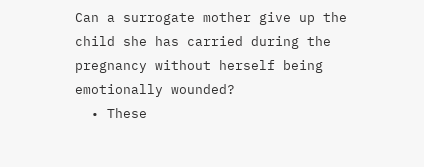Can a surrogate mother give up the child she has carried during the pregnancy without herself being emotionally wounded?
  • These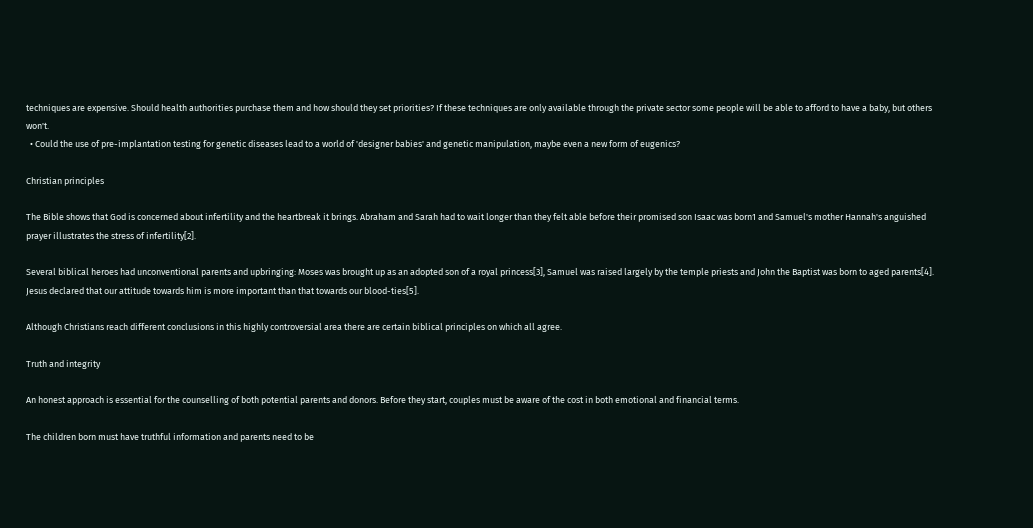techniques are expensive. Should health authorities purchase them and how should they set priorities? If these techniques are only available through the private sector some people will be able to afford to have a baby, but others won't.
  • Could the use of pre-implantation testing for genetic diseases lead to a world of 'designer babies' and genetic manipulation, maybe even a new form of eugenics?

Christian principles

The Bible shows that God is concerned about infertility and the heartbreak it brings. Abraham and Sarah had to wait longer than they felt able before their promised son Isaac was born1 and Samuel's mother Hannah's anguished prayer illustrates the stress of infertility[2].

Several biblical heroes had unconventional parents and upbringing: Moses was brought up as an adopted son of a royal princess[3], Samuel was raised largely by the temple priests and John the Baptist was born to aged parents[4]. Jesus declared that our attitude towards him is more important than that towards our blood-ties[5].

Although Christians reach different conclusions in this highly controversial area there are certain biblical principles on which all agree.

Truth and integrity

An honest approach is essential for the counselling of both potential parents and donors. Before they start, couples must be aware of the cost in both emotional and financial terms.

The children born must have truthful information and parents need to be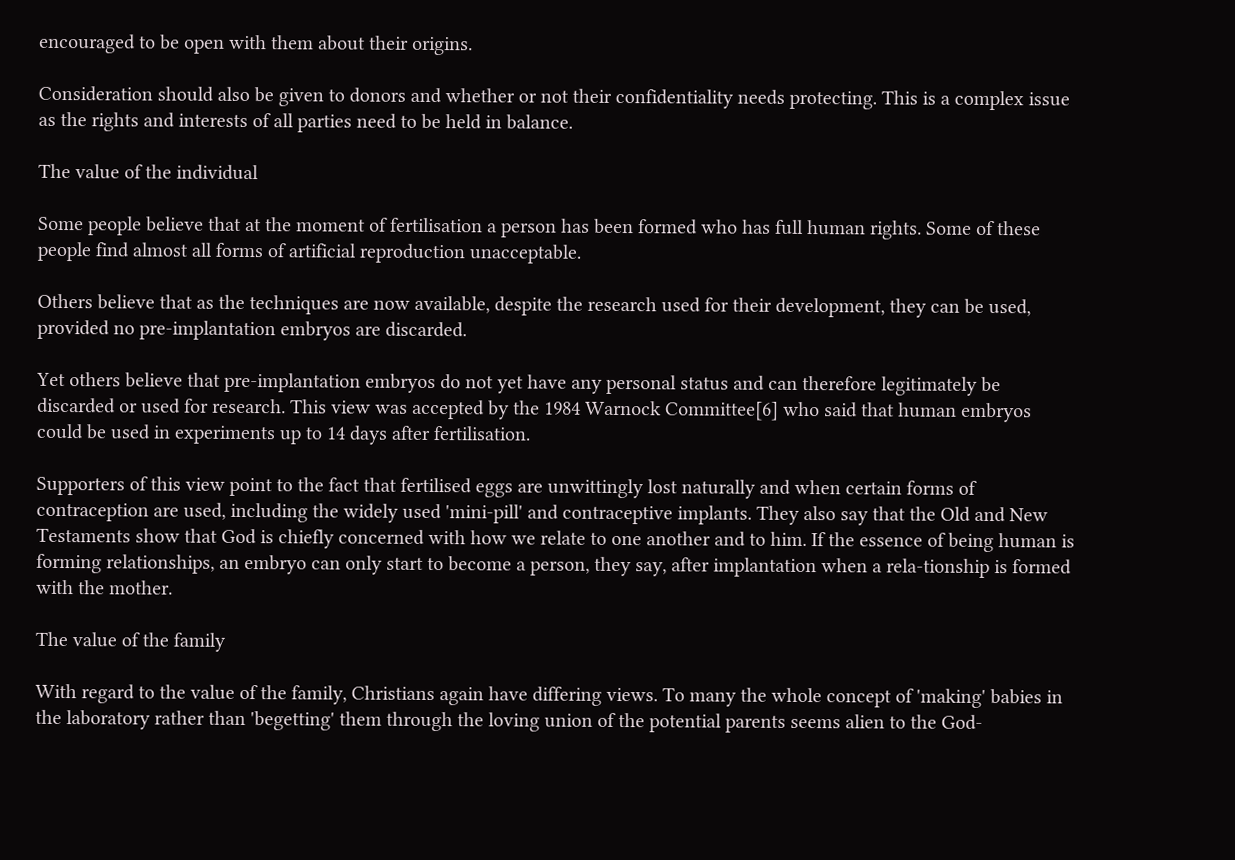encouraged to be open with them about their origins.

Consideration should also be given to donors and whether or not their confidentiality needs protecting. This is a complex issue as the rights and interests of all parties need to be held in balance.

The value of the individual

Some people believe that at the moment of fertilisation a person has been formed who has full human rights. Some of these people find almost all forms of artificial reproduction unacceptable.

Others believe that as the techniques are now available, despite the research used for their development, they can be used, provided no pre-implantation embryos are discarded.

Yet others believe that pre-implantation embryos do not yet have any personal status and can therefore legitimately be discarded or used for research. This view was accepted by the 1984 Warnock Committee[6] who said that human embryos could be used in experiments up to 14 days after fertilisation.

Supporters of this view point to the fact that fertilised eggs are unwittingly lost naturally and when certain forms of contraception are used, including the widely used 'mini-pill' and contraceptive implants. They also say that the Old and New Testaments show that God is chiefly concerned with how we relate to one another and to him. If the essence of being human is forming relationships, an embryo can only start to become a person, they say, after implantation when a rela-tionship is formed with the mother.

The value of the family

With regard to the value of the family, Christians again have differing views. To many the whole concept of 'making' babies in the laboratory rather than 'begetting' them through the loving union of the potential parents seems alien to the God-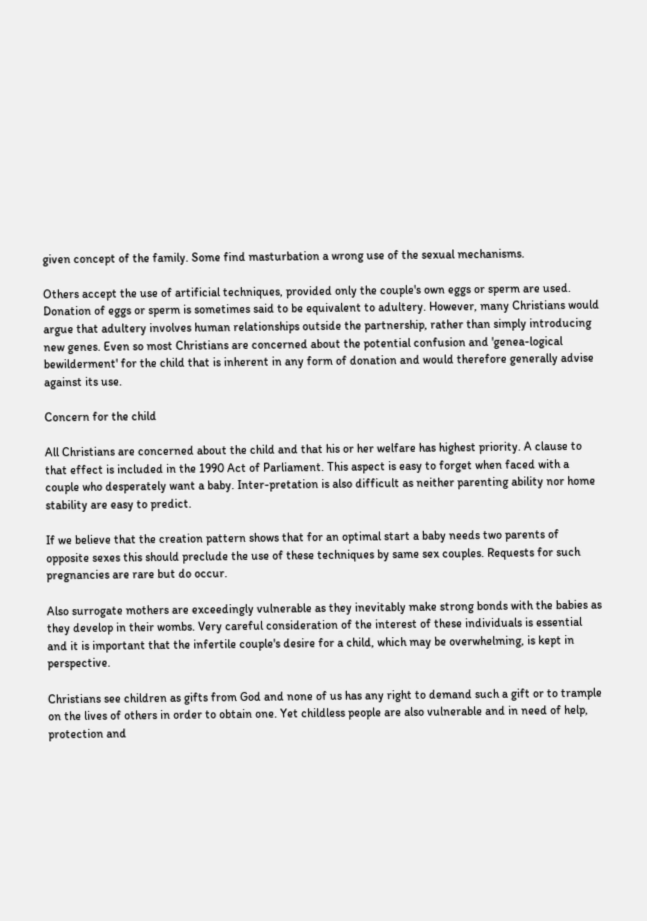given concept of the family. Some find masturbation a wrong use of the sexual mechanisms.

Others accept the use of artificial techniques, provided only the couple's own eggs or sperm are used. Donation of eggs or sperm is sometimes said to be equivalent to adultery. However, many Christians would argue that adultery involves human relationships outside the partnership, rather than simply introducing new genes. Even so most Christians are concerned about the potential confusion and 'genea-logical bewilderment' for the child that is inherent in any form of donation and would therefore generally advise against its use.

Concern for the child

All Christians are concerned about the child and that his or her welfare has highest priority. A clause to that effect is included in the 1990 Act of Parliament. This aspect is easy to forget when faced with a couple who desperately want a baby. Inter-pretation is also difficult as neither parenting ability nor home stability are easy to predict.

If we believe that the creation pattern shows that for an optimal start a baby needs two parents of opposite sexes this should preclude the use of these techniques by same sex couples. Requests for such pregnancies are rare but do occur.

Also surrogate mothers are exceedingly vulnerable as they inevitably make strong bonds with the babies as they develop in their wombs. Very careful consideration of the interest of these individuals is essential and it is important that the infertile couple's desire for a child, which may be overwhelming, is kept in perspective.

Christians see children as gifts from God and none of us has any right to demand such a gift or to trample on the lives of others in order to obtain one. Yet childless people are also vulnerable and in need of help, protection and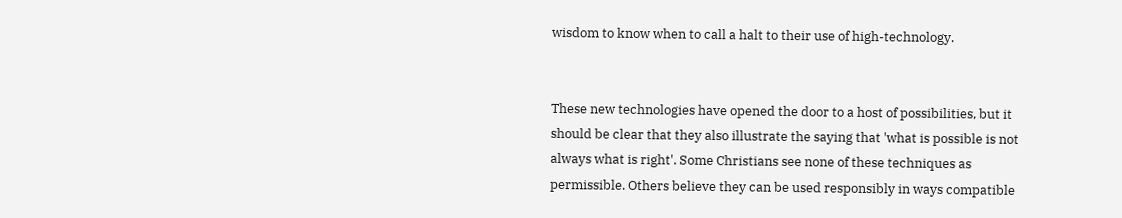wisdom to know when to call a halt to their use of high-technology.


These new technologies have opened the door to a host of possibilities, but it should be clear that they also illustrate the saying that 'what is possible is not always what is right'. Some Christians see none of these techniques as permissible. Others believe they can be used responsibly in ways compatible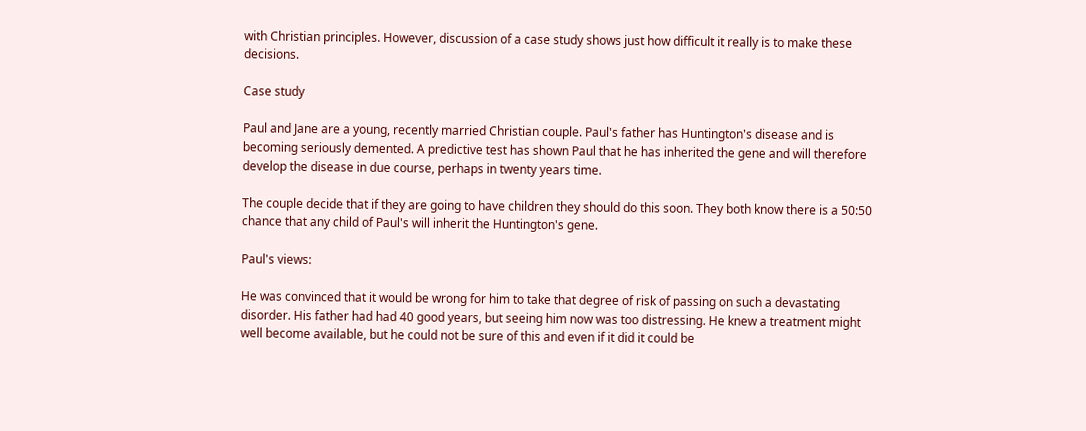with Christian principles. However, discussion of a case study shows just how difficult it really is to make these decisions.

Case study

Paul and Jane are a young, recently married Christian couple. Paul's father has Huntington's disease and is becoming seriously demented. A predictive test has shown Paul that he has inherited the gene and will therefore develop the disease in due course, perhaps in twenty years time.

The couple decide that if they are going to have children they should do this soon. They both know there is a 50:50 chance that any child of Paul's will inherit the Huntington's gene.

Paul's views:

He was convinced that it would be wrong for him to take that degree of risk of passing on such a devastating disorder. His father had had 40 good years, but seeing him now was too distressing. He knew a treatment might well become available, but he could not be sure of this and even if it did it could be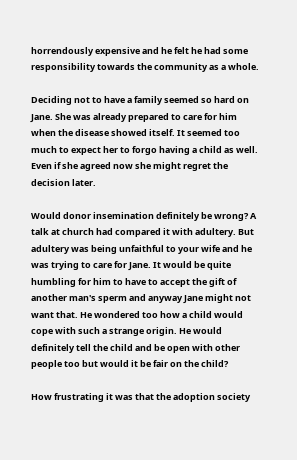horrendously expensive and he felt he had some responsibility towards the community as a whole.

Deciding not to have a family seemed so hard on Jane. She was already prepared to care for him when the disease showed itself. It seemed too much to expect her to forgo having a child as well. Even if she agreed now she might regret the decision later.

Would donor insemination definitely be wrong? A talk at church had compared it with adultery. But adultery was being unfaithful to your wife and he was trying to care for Jane. It would be quite humbling for him to have to accept the gift of another man's sperm and anyway Jane might not want that. He wondered too how a child would cope with such a strange origin. He would definitely tell the child and be open with other people too but would it be fair on the child?

How frustrating it was that the adoption society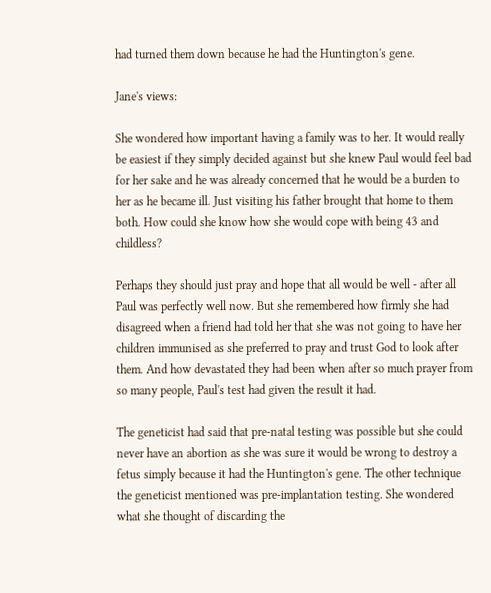had turned them down because he had the Huntington's gene.

Jane's views:

She wondered how important having a family was to her. It would really be easiest if they simply decided against but she knew Paul would feel bad for her sake and he was already concerned that he would be a burden to her as he became ill. Just visiting his father brought that home to them both. How could she know how she would cope with being 43 and childless?

Perhaps they should just pray and hope that all would be well - after all Paul was perfectly well now. But she remembered how firmly she had disagreed when a friend had told her that she was not going to have her children immunised as she preferred to pray and trust God to look after them. And how devastated they had been when after so much prayer from so many people, Paul's test had given the result it had.

The geneticist had said that pre-natal testing was possible but she could never have an abortion as she was sure it would be wrong to destroy a fetus simply because it had the Huntington's gene. The other technique the geneticist mentioned was pre-implantation testing. She wondered what she thought of discarding the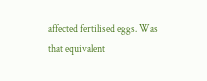affected fertilised eggs. Was that equivalent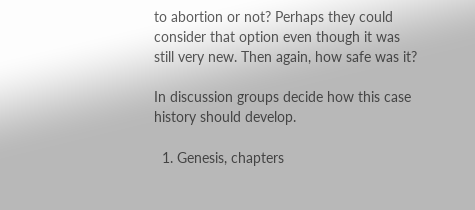to abortion or not? Perhaps they could consider that option even though it was still very new. Then again, how safe was it?

In discussion groups decide how this case history should develop.

  1. Genesis, chapters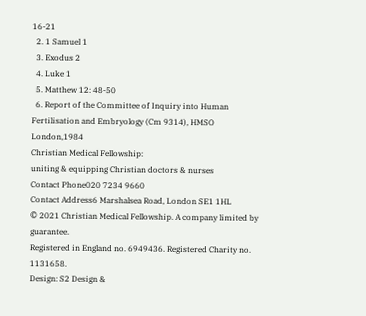16-21
  2. 1 Samuel 1
  3. Exodus 2
  4. Luke 1
  5. Matthew 12: 48-50
  6. Report of the Committee of Inquiry into Human Fertilisation and Embryology (Cm 9314), HMSO London,1984
Christian Medical Fellowship:
uniting & equipping Christian doctors & nurses
Contact Phone020 7234 9660
Contact Address6 Marshalsea Road, London SE1 1HL
© 2021 Christian Medical Fellowship. A company limited by guarantee.
Registered in England no. 6949436. Registered Charity no. 1131658.
Design: S2 Design &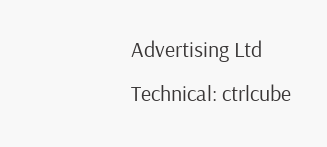Advertising Ltd
Technical: ctrlcube